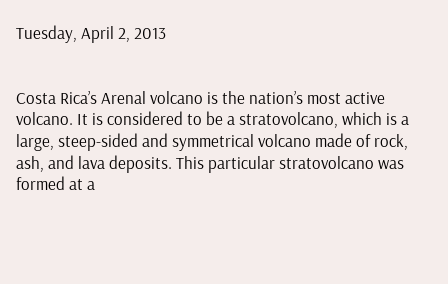Tuesday, April 2, 2013


Costa Rica’s Arenal volcano is the nation’s most active volcano. It is considered to be a stratovolcano, which is a large, steep-sided and symmetrical volcano made of rock, ash, and lava deposits. This particular stratovolcano was formed at a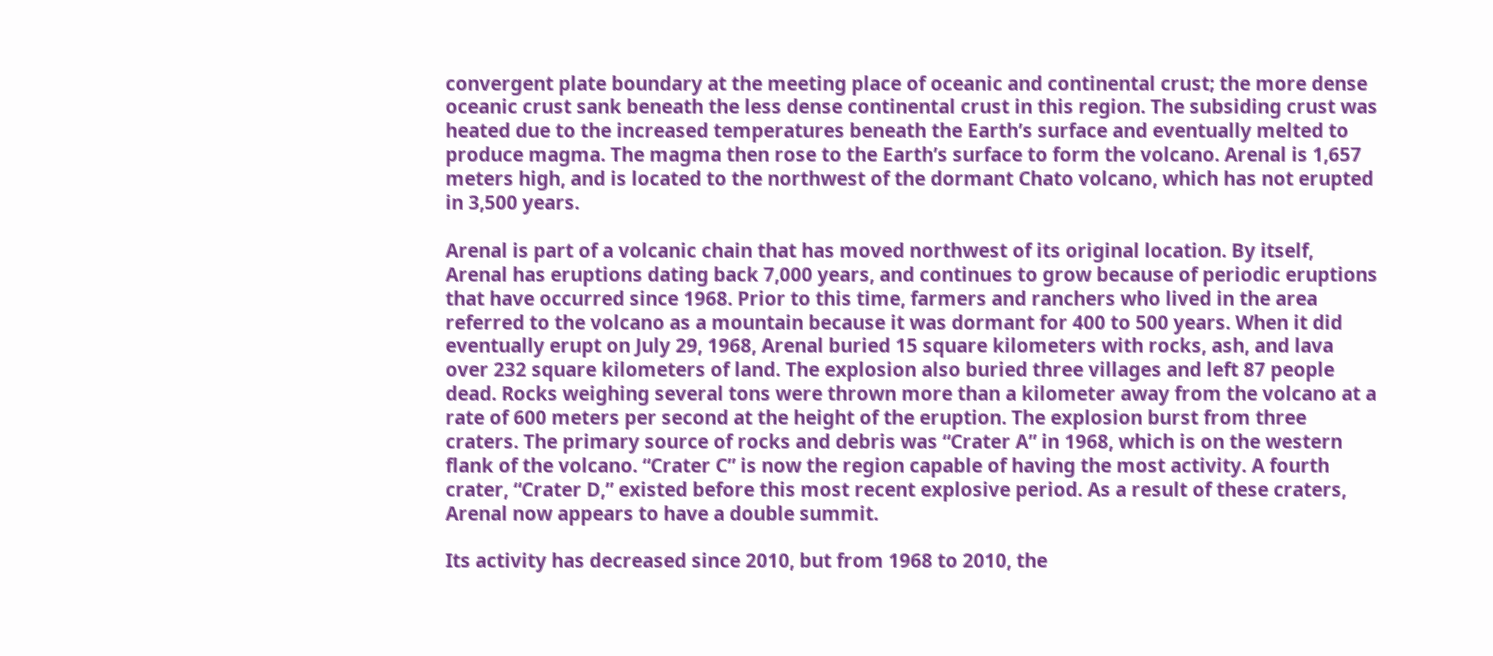convergent plate boundary at the meeting place of oceanic and continental crust; the more dense oceanic crust sank beneath the less dense continental crust in this region. The subsiding crust was heated due to the increased temperatures beneath the Earth’s surface and eventually melted to produce magma. The magma then rose to the Earth’s surface to form the volcano. Arenal is 1,657 meters high, and is located to the northwest of the dormant Chato volcano, which has not erupted in 3,500 years.

Arenal is part of a volcanic chain that has moved northwest of its original location. By itself, Arenal has eruptions dating back 7,000 years, and continues to grow because of periodic eruptions that have occurred since 1968. Prior to this time, farmers and ranchers who lived in the area referred to the volcano as a mountain because it was dormant for 400 to 500 years. When it did eventually erupt on July 29, 1968, Arenal buried 15 square kilometers with rocks, ash, and lava over 232 square kilometers of land. The explosion also buried three villages and left 87 people dead. Rocks weighing several tons were thrown more than a kilometer away from the volcano at a rate of 600 meters per second at the height of the eruption. The explosion burst from three craters. The primary source of rocks and debris was “Crater A” in 1968, which is on the western flank of the volcano. “Crater C” is now the region capable of having the most activity. A fourth crater, “Crater D,” existed before this most recent explosive period. As a result of these craters, Arenal now appears to have a double summit.

Its activity has decreased since 2010, but from 1968 to 2010, the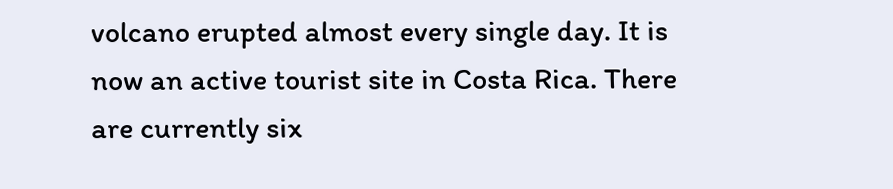volcano erupted almost every single day. It is now an active tourist site in Costa Rica. There are currently six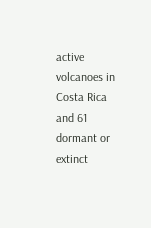active volcanoes in Costa Rica and 61 dormant or extinct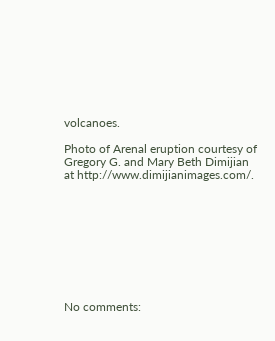volcanoes.

Photo of Arenal eruption courtesy of Gregory G. and Mary Beth Dimijian at http://www.dimijianimages.com/.









No comments: